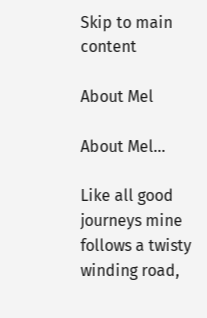Skip to main content

About Mel

About Mel...

Like all good journeys mine follows a twisty winding road,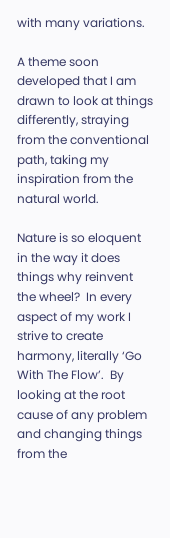with many variations.

A theme soon developed that I am drawn to look at things differently, straying from the conventional path, taking my inspiration from the natural world.

Nature is so eloquent in the way it does things why reinvent the wheel?  In every aspect of my work I strive to create harmony, literally ‘Go With The Flow’.  By looking at the root cause of any problem and changing things from the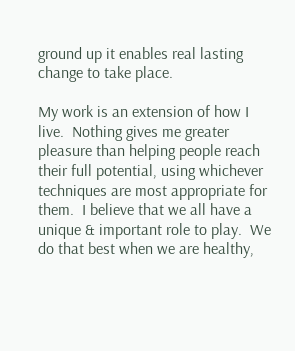ground up it enables real lasting change to take place.

My work is an extension of how I live.  Nothing gives me greater pleasure than helping people reach their full potential, using whichever techniques are most appropriate for them.  I believe that we all have a unique & important role to play.  We do that best when we are healthy,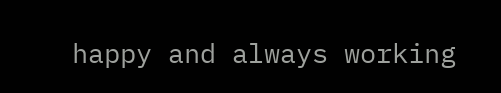happy and always working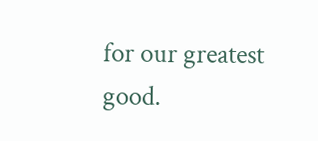for our greatest good.